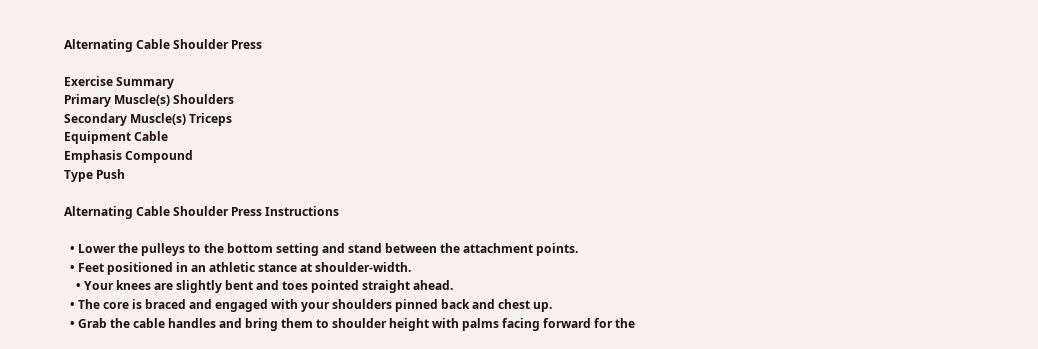Alternating Cable Shoulder Press

Exercise Summary
Primary Muscle(s) Shoulders
Secondary Muscle(s) Triceps
Equipment Cable
Emphasis Compound
Type Push

Alternating Cable Shoulder Press Instructions

  • Lower the pulleys to the bottom setting and stand between the attachment points.
  • Feet positioned in an athletic stance at shoulder-width.
    • Your knees are slightly bent and toes pointed straight ahead.
  • The core is braced and engaged with your shoulders pinned back and chest up.
  • Grab the cable handles and bring them to shoulder height with palms facing forward for the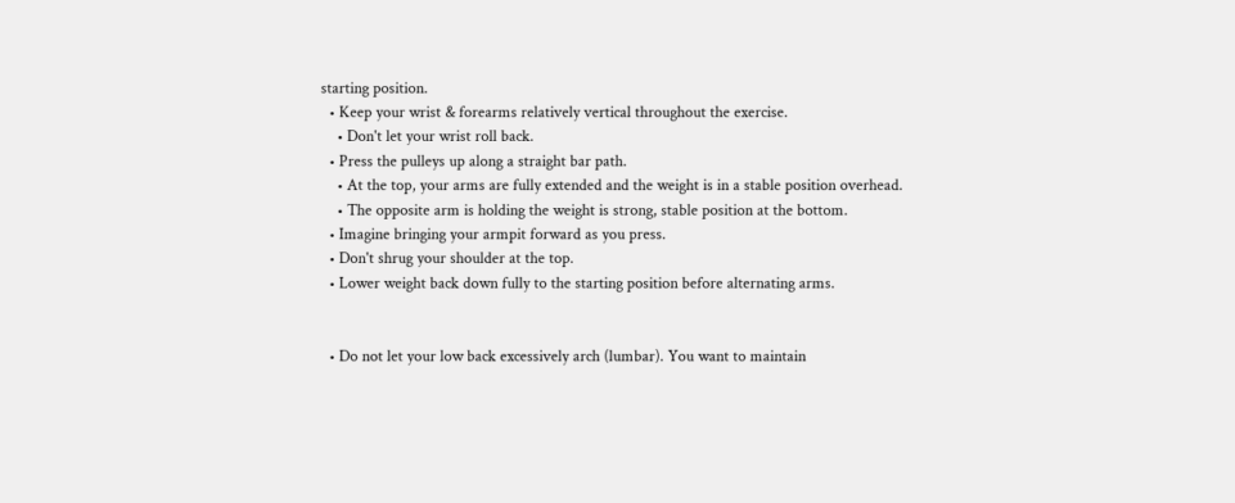starting position.
  • Keep your wrist & forearms relatively vertical throughout the exercise.
    • Don't let your wrist roll back.
  • Press the pulleys up along a straight bar path.
    • At the top, your arms are fully extended and the weight is in a stable position overhead.
    • The opposite arm is holding the weight is strong, stable position at the bottom.
  • Imagine bringing your armpit forward as you press.
  • Don't shrug your shoulder at the top.
  • Lower weight back down fully to the starting position before alternating arms.


  • Do not let your low back excessively arch (lumbar). You want to maintain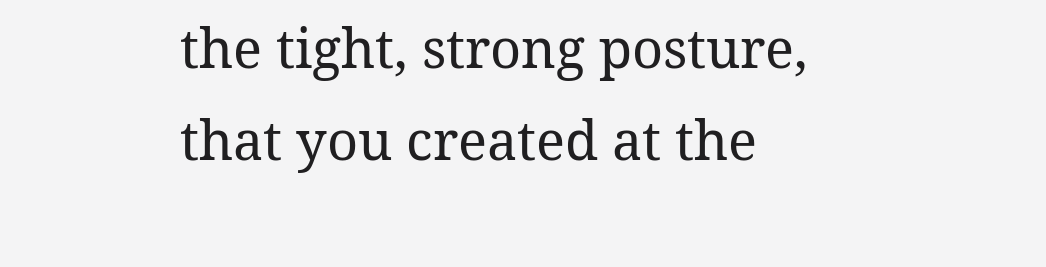the tight, strong posture, that you created at the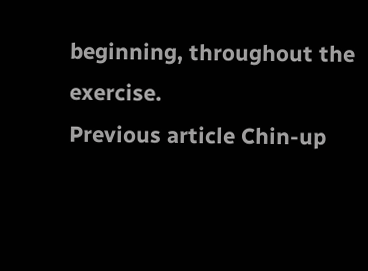beginning, throughout the exercise.
Previous article Chin-up